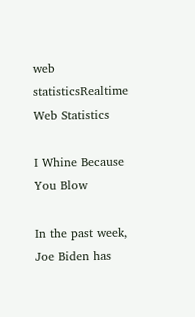web statisticsRealtime Web Statistics

I Whine Because You Blow

In the past week, Joe Biden has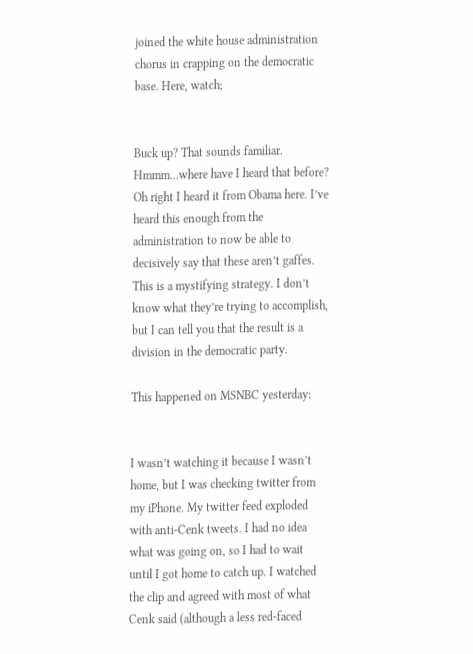joined the white house administration chorus in crapping on the democratic base. Here, watch;


Buck up? That sounds familiar. Hmmm…where have I heard that before? Oh right I heard it from Obama here. I’ve heard this enough from the administration to now be able to decisively say that these aren’t gaffes. This is a mystifying strategy. I don’t know what they’re trying to accomplish, but I can tell you that the result is a division in the democratic party.

This happened on MSNBC yesterday:


I wasn’t watching it because I wasn’t home, but I was checking twitter from my iPhone. My twitter feed exploded with anti-Cenk tweets. I had no idea what was going on, so I had to wait until I got home to catch up. I watched the clip and agreed with most of what Cenk said (although a less red-faced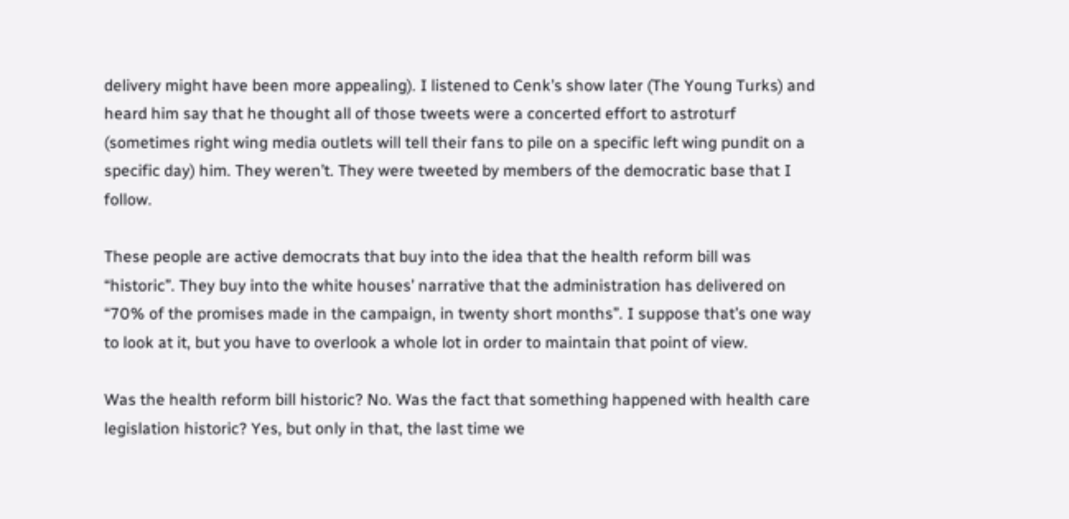delivery might have been more appealing). I listened to Cenk’s show later (The Young Turks) and heard him say that he thought all of those tweets were a concerted effort to astroturf (sometimes right wing media outlets will tell their fans to pile on a specific left wing pundit on a specific day) him. They weren’t. They were tweeted by members of the democratic base that I follow.

These people are active democrats that buy into the idea that the health reform bill was “historic”. They buy into the white houses’ narrative that the administration has delivered on “70% of the promises made in the campaign, in twenty short months”. I suppose that’s one way to look at it, but you have to overlook a whole lot in order to maintain that point of view.

Was the health reform bill historic? No. Was the fact that something happened with health care legislation historic? Yes, but only in that, the last time we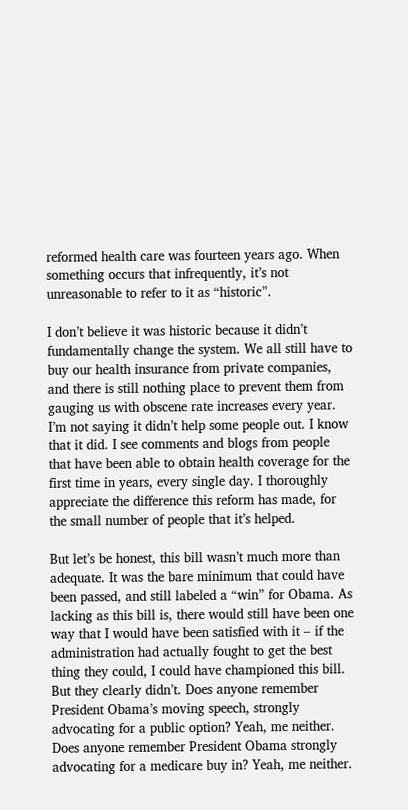reformed health care was fourteen years ago. When something occurs that infrequently, it’s not unreasonable to refer to it as “historic”.

I don’t believe it was historic because it didn’t fundamentally change the system. We all still have to buy our health insurance from private companies, and there is still nothing place to prevent them from gauging us with obscene rate increases every year. I’m not saying it didn’t help some people out. I know that it did. I see comments and blogs from people that have been able to obtain health coverage for the first time in years, every single day. I thoroughly appreciate the difference this reform has made, for the small number of people that it’s helped.

But let’s be honest, this bill wasn’t much more than adequate. It was the bare minimum that could have been passed, and still labeled a “win” for Obama. As lacking as this bill is, there would still have been one way that I would have been satisfied with it – if the administration had actually fought to get the best thing they could, I could have championed this bill. But they clearly didn’t. Does anyone remember President Obama’s moving speech, strongly advocating for a public option? Yeah, me neither. Does anyone remember President Obama strongly advocating for a medicare buy in? Yeah, me neither.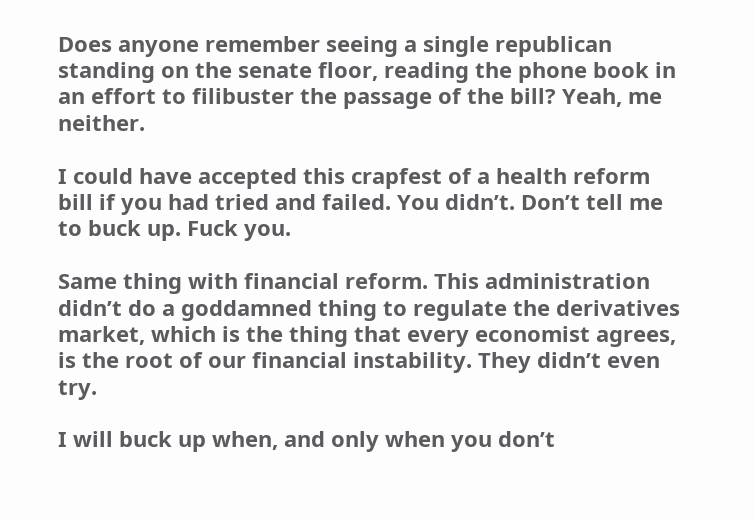Does anyone remember seeing a single republican standing on the senate floor, reading the phone book in an effort to filibuster the passage of the bill? Yeah, me neither.

I could have accepted this crapfest of a health reform bill if you had tried and failed. You didn’t. Don’t tell me to buck up. Fuck you.

Same thing with financial reform. This administration didn’t do a goddamned thing to regulate the derivatives market, which is the thing that every economist agrees, is the root of our financial instability. They didn’t even try.

I will buck up when, and only when you don’t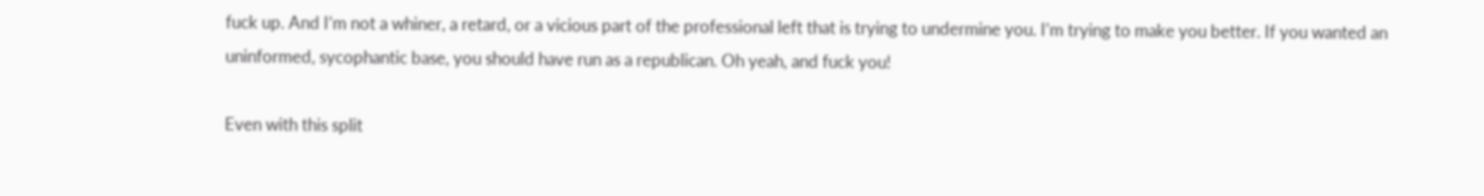fuck up. And I’m not a whiner, a retard, or a vicious part of the professional left that is trying to undermine you. I’m trying to make you better. If you wanted an uninformed, sycophantic base, you should have run as a republican. Oh yeah, and fuck you!

Even with this split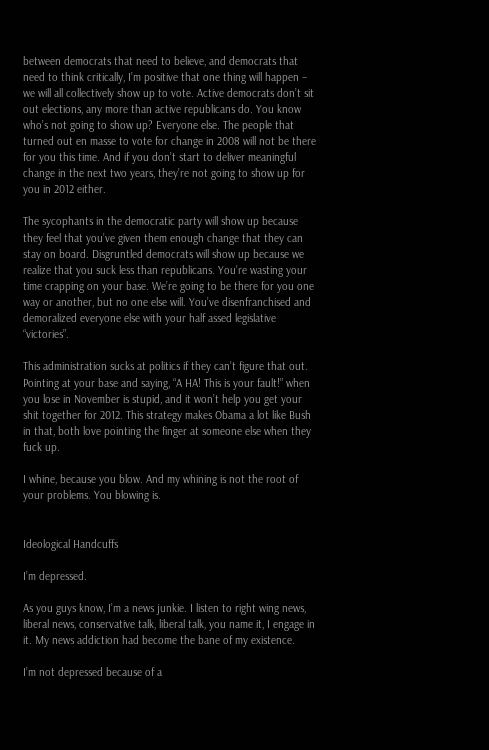between democrats that need to believe, and democrats that need to think critically, I’m positive that one thing will happen – we will all collectively show up to vote. Active democrats don’t sit out elections, any more than active republicans do. You know who’s not going to show up? Everyone else. The people that turned out en masse to vote for change in 2008 will not be there for you this time. And if you don’t start to deliver meaningful change in the next two years, they’re not going to show up for you in 2012 either.

The sycophants in the democratic party will show up because they feel that you’ve given them enough change that they can stay on board. Disgruntled democrats will show up because we realize that you suck less than republicans. You’re wasting your time crapping on your base. We’re going to be there for you one way or another, but no one else will. You’ve disenfranchised and demoralized everyone else with your half assed legislative “victories”.

This administration sucks at politics if they can’t figure that out. Pointing at your base and saying, “A HA! This is your fault!” when you lose in November is stupid, and it won’t help you get your shit together for 2012. This strategy makes Obama a lot like Bush in that, both love pointing the finger at someone else when they fuck up.

I whine, because you blow. And my whining is not the root of your problems. You blowing is.


Ideological Handcuffs

I’m depressed.

As you guys know, I’m a news junkie. I listen to right wing news, liberal news, conservative talk, liberal talk, you name it, I engage in it. My news addiction had become the bane of my existence.

I’m not depressed because of a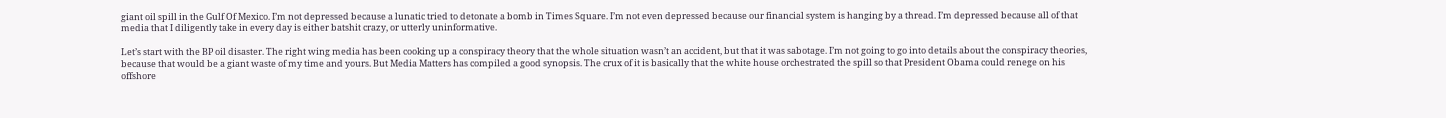giant oil spill in the Gulf Of Mexico. I’m not depressed because a lunatic tried to detonate a bomb in Times Square. I’m not even depressed because our financial system is hanging by a thread. I’m depressed because all of that media that I diligently take in every day is either batshit crazy, or utterly uninformative.

Let’s start with the BP oil disaster. The right wing media has been cooking up a conspiracy theory that the whole situation wasn’t an accident, but that it was sabotage. I’m not going to go into details about the conspiracy theories, because that would be a giant waste of my time and yours. But Media Matters has compiled a good synopsis. The crux of it is basically that the white house orchestrated the spill so that President Obama could renege on his offshore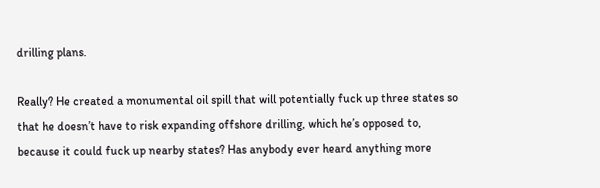drilling plans.

Really? He created a monumental oil spill that will potentially fuck up three states so that he doesn’t have to risk expanding offshore drilling, which he’s opposed to, because it could fuck up nearby states? Has anybody ever heard anything more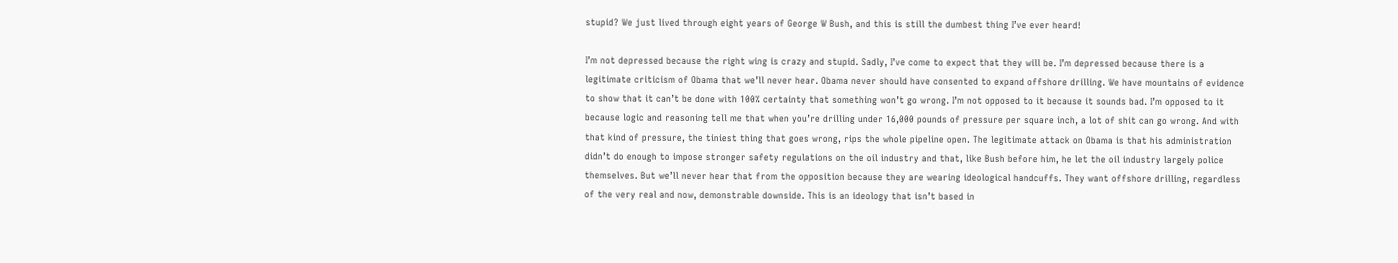stupid? We just lived through eight years of George W Bush, and this is still the dumbest thing I’ve ever heard!

I’m not depressed because the right wing is crazy and stupid. Sadly, I’ve come to expect that they will be. I’m depressed because there is a legitimate criticism of Obama that we’ll never hear. Obama never should have consented to expand offshore drilling. We have mountains of evidence to show that it can’t be done with 100% certainty that something won’t go wrong. I’m not opposed to it because it sounds bad. I’m opposed to it because logic and reasoning tell me that when you’re drilling under 16,000 pounds of pressure per square inch, a lot of shit can go wrong. And with that kind of pressure, the tiniest thing that goes wrong, rips the whole pipeline open. The legitimate attack on Obama is that his administration didn’t do enough to impose stronger safety regulations on the oil industry and that, like Bush before him, he let the oil industry largely police themselves. But we’ll never hear that from the opposition because they are wearing ideological handcuffs. They want offshore drilling, regardless of the very real and now, demonstrable downside. This is an ideology that isn’t based in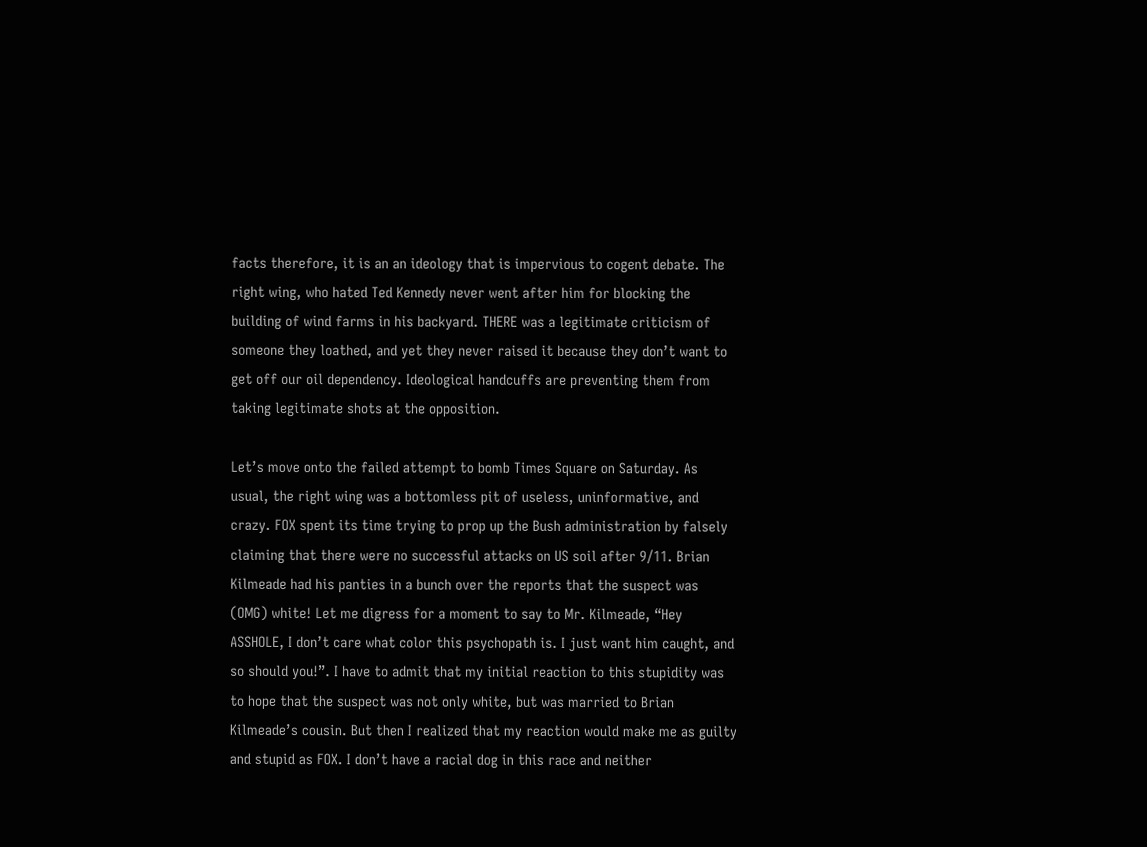facts therefore, it is an an ideology that is impervious to cogent debate. The right wing, who hated Ted Kennedy never went after him for blocking the building of wind farms in his backyard. THERE was a legitimate criticism of someone they loathed, and yet they never raised it because they don’t want to get off our oil dependency. Ideological handcuffs are preventing them from taking legitimate shots at the opposition.

Let’s move onto the failed attempt to bomb Times Square on Saturday. As usual, the right wing was a bottomless pit of useless, uninformative, and crazy. FOX spent its time trying to prop up the Bush administration by falsely claiming that there were no successful attacks on US soil after 9/11. Brian Kilmeade had his panties in a bunch over the reports that the suspect was (OMG) white! Let me digress for a moment to say to Mr. Kilmeade, “Hey ASSHOLE, I don’t care what color this psychopath is. I just want him caught, and so should you!”. I have to admit that my initial reaction to this stupidity was to hope that the suspect was not only white, but was married to Brian Kilmeade’s cousin. But then I realized that my reaction would make me as guilty and stupid as FOX. I don’t have a racial dog in this race and neither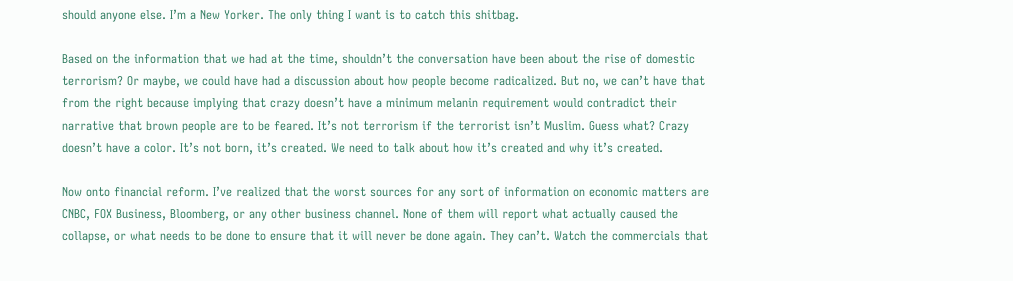should anyone else. I’m a New Yorker. The only thing I want is to catch this shitbag.

Based on the information that we had at the time, shouldn’t the conversation have been about the rise of domestic terrorism? Or maybe, we could have had a discussion about how people become radicalized. But no, we can’t have that from the right because implying that crazy doesn’t have a minimum melanin requirement would contradict their narrative that brown people are to be feared. It’s not terrorism if the terrorist isn’t Muslim. Guess what? Crazy doesn’t have a color. It’s not born, it’s created. We need to talk about how it’s created and why it’s created.

Now onto financial reform. I’ve realized that the worst sources for any sort of information on economic matters are CNBC, FOX Business, Bloomberg, or any other business channel. None of them will report what actually caused the collapse, or what needs to be done to ensure that it will never be done again. They can’t. Watch the commercials that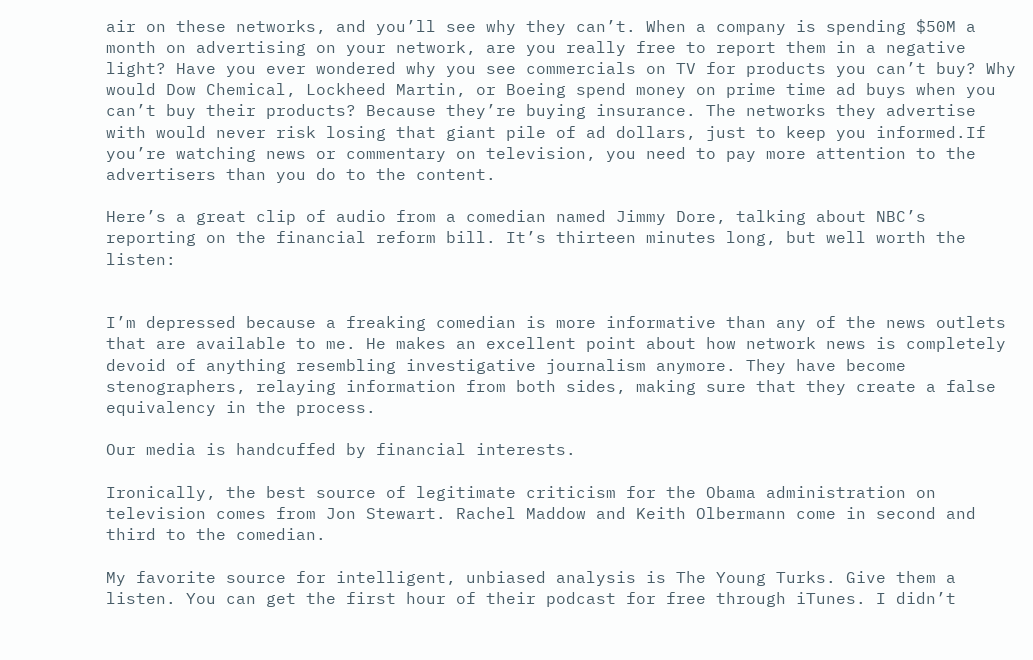air on these networks, and you’ll see why they can’t. When a company is spending $50M a month on advertising on your network, are you really free to report them in a negative light? Have you ever wondered why you see commercials on TV for products you can’t buy? Why would Dow Chemical, Lockheed Martin, or Boeing spend money on prime time ad buys when you can’t buy their products? Because they’re buying insurance. The networks they advertise with would never risk losing that giant pile of ad dollars, just to keep you informed.If you’re watching news or commentary on television, you need to pay more attention to the advertisers than you do to the content.

Here’s a great clip of audio from a comedian named Jimmy Dore, talking about NBC’s reporting on the financial reform bill. It’s thirteen minutes long, but well worth the listen:


I’m depressed because a freaking comedian is more informative than any of the news outlets that are available to me. He makes an excellent point about how network news is completely devoid of anything resembling investigative journalism anymore. They have become stenographers, relaying information from both sides, making sure that they create a false equivalency in the process.

Our media is handcuffed by financial interests.

Ironically, the best source of legitimate criticism for the Obama administration on television comes from Jon Stewart. Rachel Maddow and Keith Olbermann come in second and third to the comedian.

My favorite source for intelligent, unbiased analysis is The Young Turks. Give them a listen. You can get the first hour of their podcast for free through iTunes. I didn’t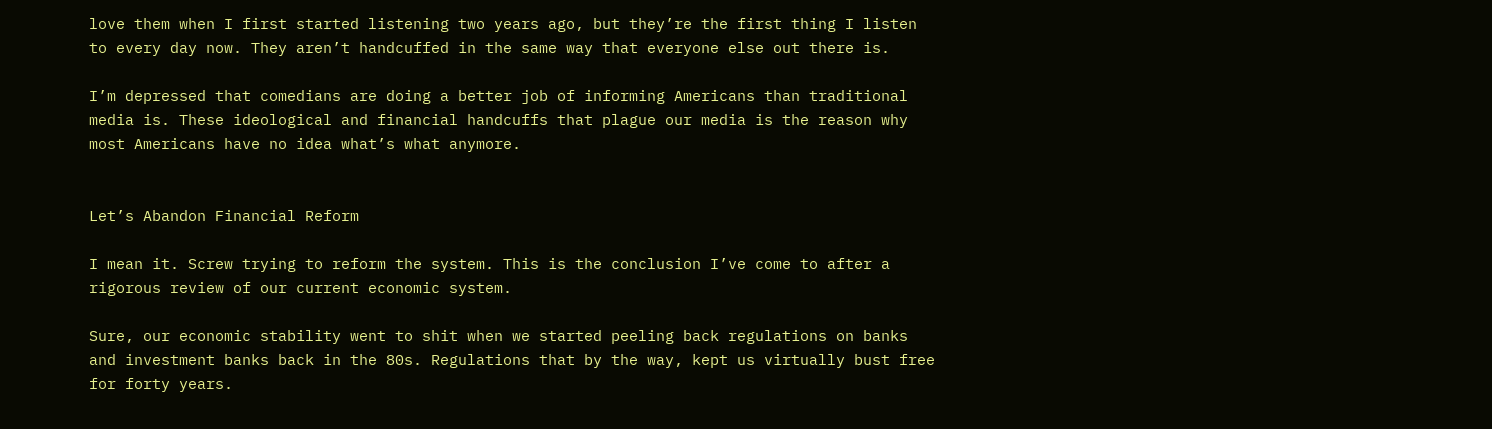love them when I first started listening two years ago, but they’re the first thing I listen to every day now. They aren’t handcuffed in the same way that everyone else out there is.

I’m depressed that comedians are doing a better job of informing Americans than traditional media is. These ideological and financial handcuffs that plague our media is the reason why most Americans have no idea what’s what anymore.


Let’s Abandon Financial Reform

I mean it. Screw trying to reform the system. This is the conclusion I’ve come to after a rigorous review of our current economic system.

Sure, our economic stability went to shit when we started peeling back regulations on banks and investment banks back in the 80s. Regulations that by the way, kept us virtually bust free for forty years.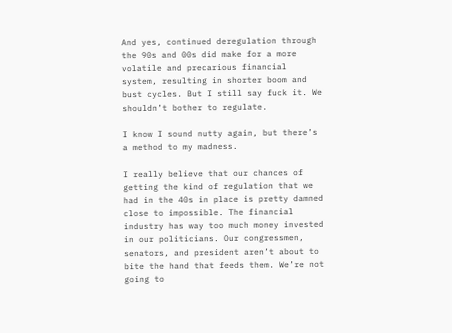And yes, continued deregulation through the 90s and 00s did make for a more volatile and precarious financial system, resulting in shorter boom and bust cycles. But I still say fuck it. We shouldn’t bother to regulate.

I know I sound nutty again, but there’s a method to my madness.

I really believe that our chances of getting the kind of regulation that we had in the 40s in place is pretty damned close to impossible. The financial industry has way too much money invested in our politicians. Our congressmen, senators, and president aren’t about to bite the hand that feeds them. We’re not going to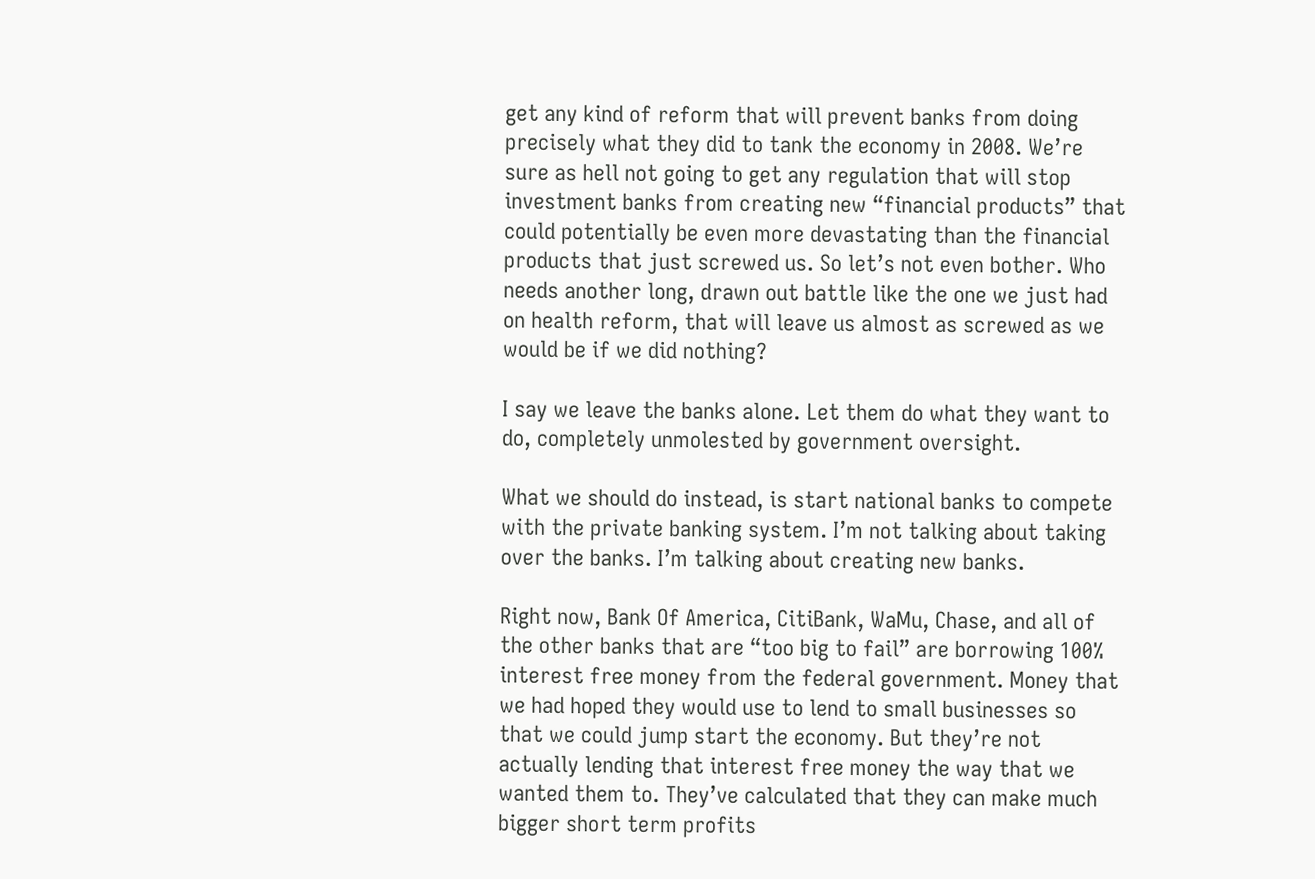get any kind of reform that will prevent banks from doing precisely what they did to tank the economy in 2008. We’re sure as hell not going to get any regulation that will stop investment banks from creating new “financial products” that could potentially be even more devastating than the financial products that just screwed us. So let’s not even bother. Who needs another long, drawn out battle like the one we just had on health reform, that will leave us almost as screwed as we would be if we did nothing?

I say we leave the banks alone. Let them do what they want to do, completely unmolested by government oversight.

What we should do instead, is start national banks to compete with the private banking system. I’m not talking about taking over the banks. I’m talking about creating new banks.

Right now, Bank Of America, CitiBank, WaMu, Chase, and all of the other banks that are “too big to fail” are borrowing 100% interest free money from the federal government. Money that we had hoped they would use to lend to small businesses so that we could jump start the economy. But they’re not actually lending that interest free money the way that we wanted them to. They’ve calculated that they can make much bigger short term profits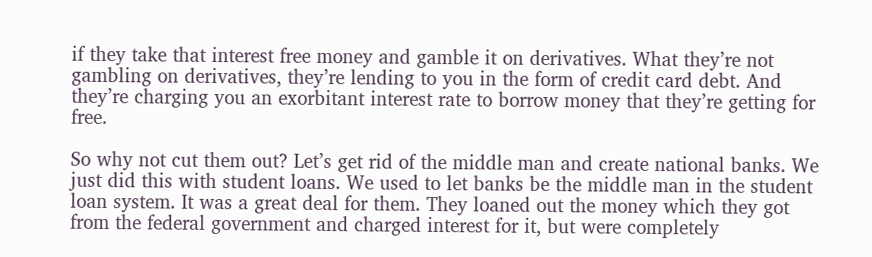if they take that interest free money and gamble it on derivatives. What they’re not gambling on derivatives, they’re lending to you in the form of credit card debt. And they’re charging you an exorbitant interest rate to borrow money that they’re getting for free.

So why not cut them out? Let’s get rid of the middle man and create national banks. We just did this with student loans. We used to let banks be the middle man in the student loan system. It was a great deal for them. They loaned out the money which they got from the federal government and charged interest for it, but were completely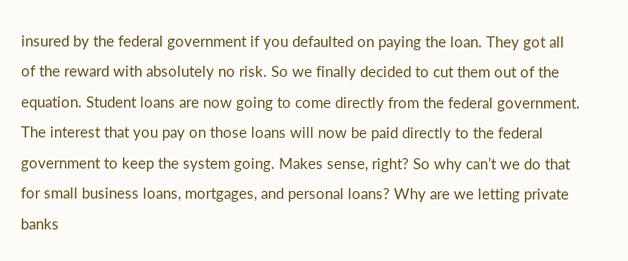insured by the federal government if you defaulted on paying the loan. They got all of the reward with absolutely no risk. So we finally decided to cut them out of the equation. Student loans are now going to come directly from the federal government. The interest that you pay on those loans will now be paid directly to the federal government to keep the system going. Makes sense, right? So why can’t we do that for small business loans, mortgages, and personal loans? Why are we letting private banks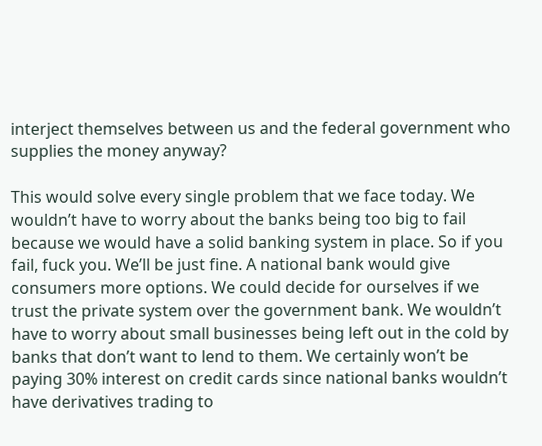interject themselves between us and the federal government who supplies the money anyway?

This would solve every single problem that we face today. We wouldn’t have to worry about the banks being too big to fail because we would have a solid banking system in place. So if you fail, fuck you. We’ll be just fine. A national bank would give consumers more options. We could decide for ourselves if we trust the private system over the government bank. We wouldn’t have to worry about small businesses being left out in the cold by banks that don’t want to lend to them. We certainly won’t be paying 30% interest on credit cards since national banks wouldn’t have derivatives trading to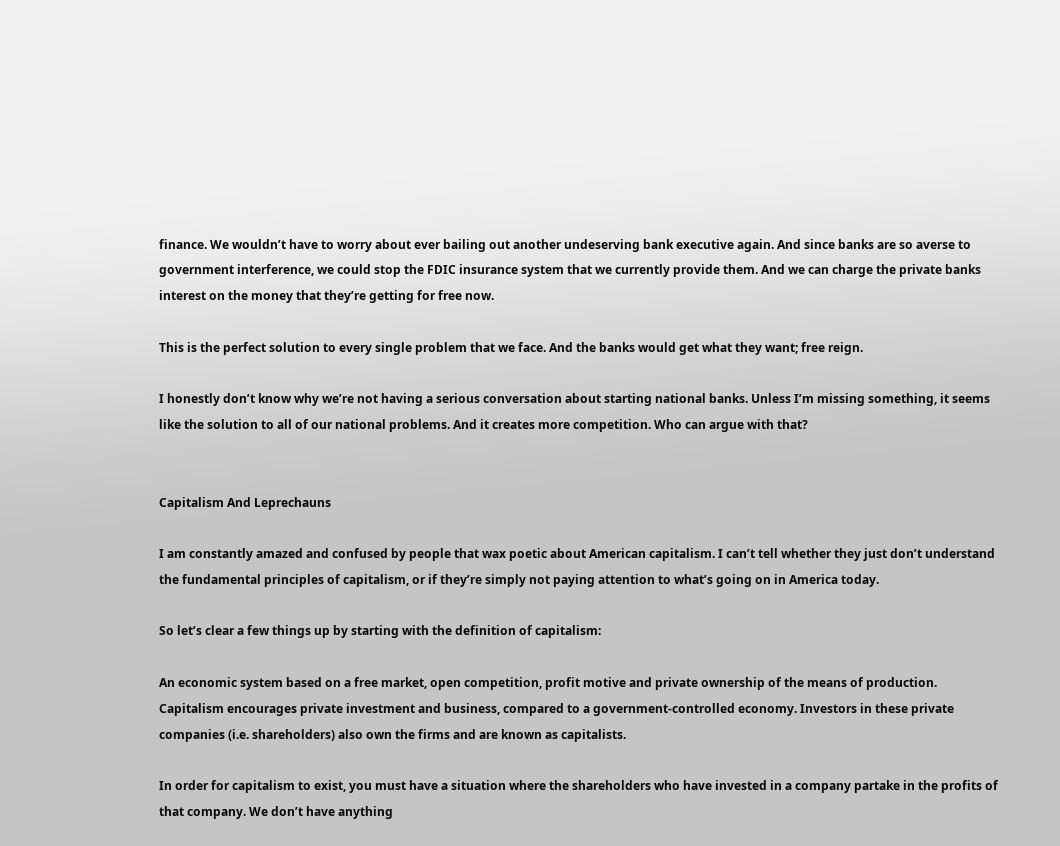finance. We wouldn’t have to worry about ever bailing out another undeserving bank executive again. And since banks are so averse to government interference, we could stop the FDIC insurance system that we currently provide them. And we can charge the private banks interest on the money that they’re getting for free now.

This is the perfect solution to every single problem that we face. And the banks would get what they want; free reign.

I honestly don’t know why we’re not having a serious conversation about starting national banks. Unless I’m missing something, it seems like the solution to all of our national problems. And it creates more competition. Who can argue with that?


Capitalism And Leprechauns

I am constantly amazed and confused by people that wax poetic about American capitalism. I can’t tell whether they just don’t understand the fundamental principles of capitalism, or if they’re simply not paying attention to what’s going on in America today.

So let’s clear a few things up by starting with the definition of capitalism:

An economic system based on a free market, open competition, profit motive and private ownership of the means of production. Capitalism encourages private investment and business, compared to a government-controlled economy. Investors in these private companies (i.e. shareholders) also own the firms and are known as capitalists.

In order for capitalism to exist, you must have a situation where the shareholders who have invested in a company partake in the profits of that company. We don’t have anything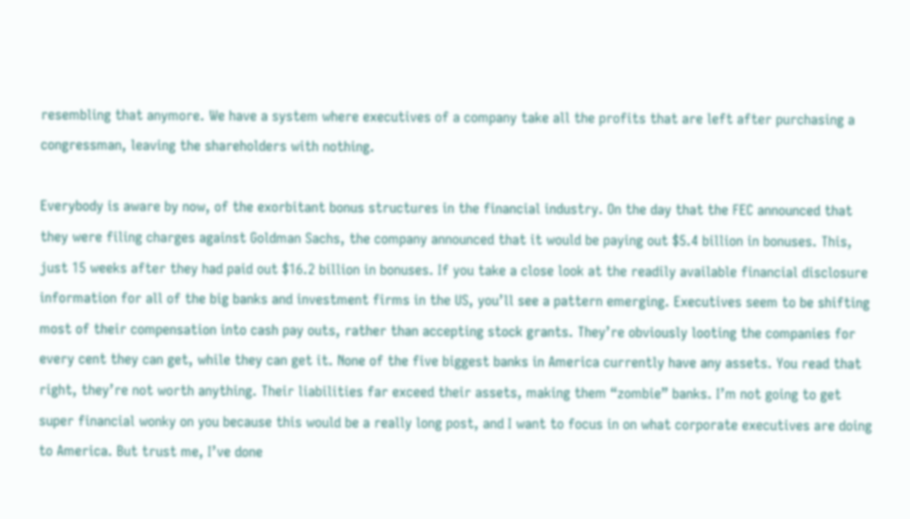resembling that anymore. We have a system where executives of a company take all the profits that are left after purchasing a congressman, leaving the shareholders with nothing.

Everybody is aware by now, of the exorbitant bonus structures in the financial industry. On the day that the FEC announced that they were filing charges against Goldman Sachs, the company announced that it would be paying out $5.4 billion in bonuses. This, just 15 weeks after they had paid out $16.2 billion in bonuses. If you take a close look at the readily available financial disclosure information for all of the big banks and investment firms in the US, you’ll see a pattern emerging. Executives seem to be shifting most of their compensation into cash pay outs, rather than accepting stock grants. They’re obviously looting the companies for every cent they can get, while they can get it. None of the five biggest banks in America currently have any assets. You read that right, they’re not worth anything. Their liabilities far exceed their assets, making them “zombie” banks. I’m not going to get super financial wonky on you because this would be a really long post, and I want to focus in on what corporate executives are doing to America. But trust me, I’ve done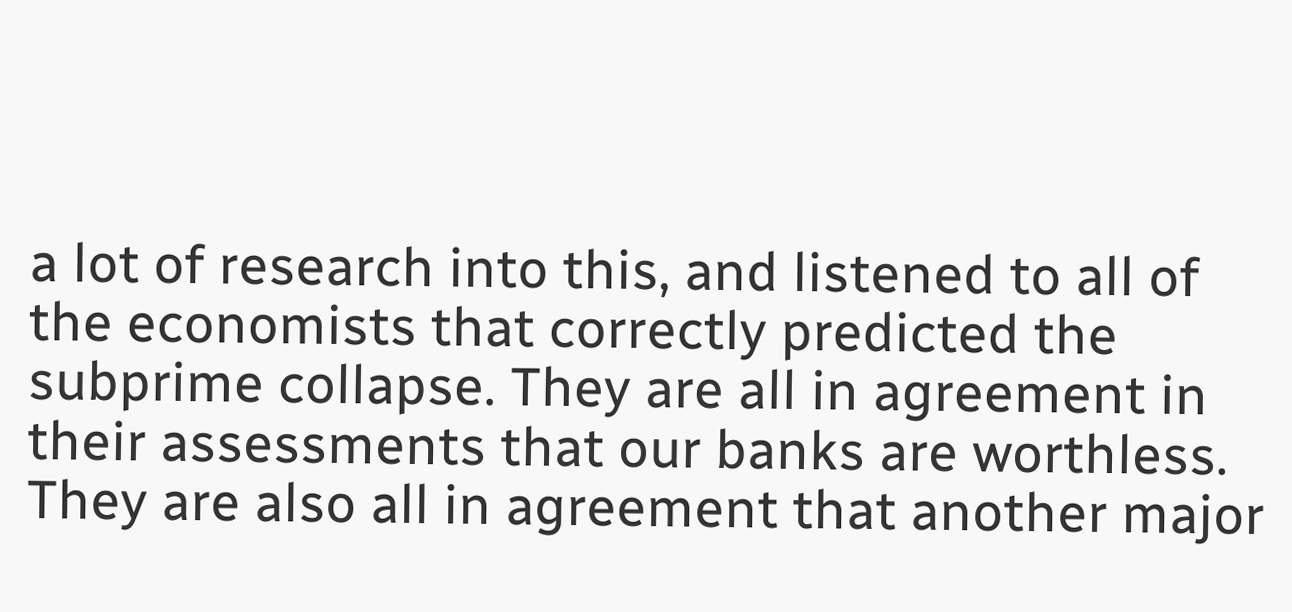a lot of research into this, and listened to all of the economists that correctly predicted the subprime collapse. They are all in agreement in their assessments that our banks are worthless. They are also all in agreement that another major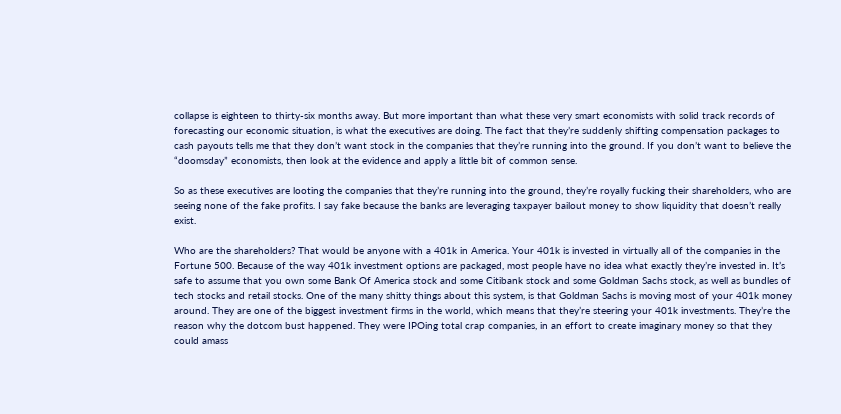collapse is eighteen to thirty-six months away. But more important than what these very smart economists with solid track records of forecasting our economic situation, is what the executives are doing. The fact that they’re suddenly shifting compensation packages to cash payouts tells me that they don’t want stock in the companies that they’re running into the ground. If you don’t want to believe the “doomsday” economists, then look at the evidence and apply a little bit of common sense.

So as these executives are looting the companies that they’re running into the ground, they’re royally fucking their shareholders, who are seeing none of the fake profits. I say fake because the banks are leveraging taxpayer bailout money to show liquidity that doesn’t really exist.

Who are the shareholders? That would be anyone with a 401k in America. Your 401k is invested in virtually all of the companies in the Fortune 500. Because of the way 401k investment options are packaged, most people have no idea what exactly they’re invested in. It’s safe to assume that you own some Bank Of America stock and some Citibank stock and some Goldman Sachs stock, as well as bundles of tech stocks and retail stocks. One of the many shitty things about this system, is that Goldman Sachs is moving most of your 401k money around. They are one of the biggest investment firms in the world, which means that they’re steering your 401k investments. They’re the reason why the dotcom bust happened. They were IPOing total crap companies, in an effort to create imaginary money so that they could amass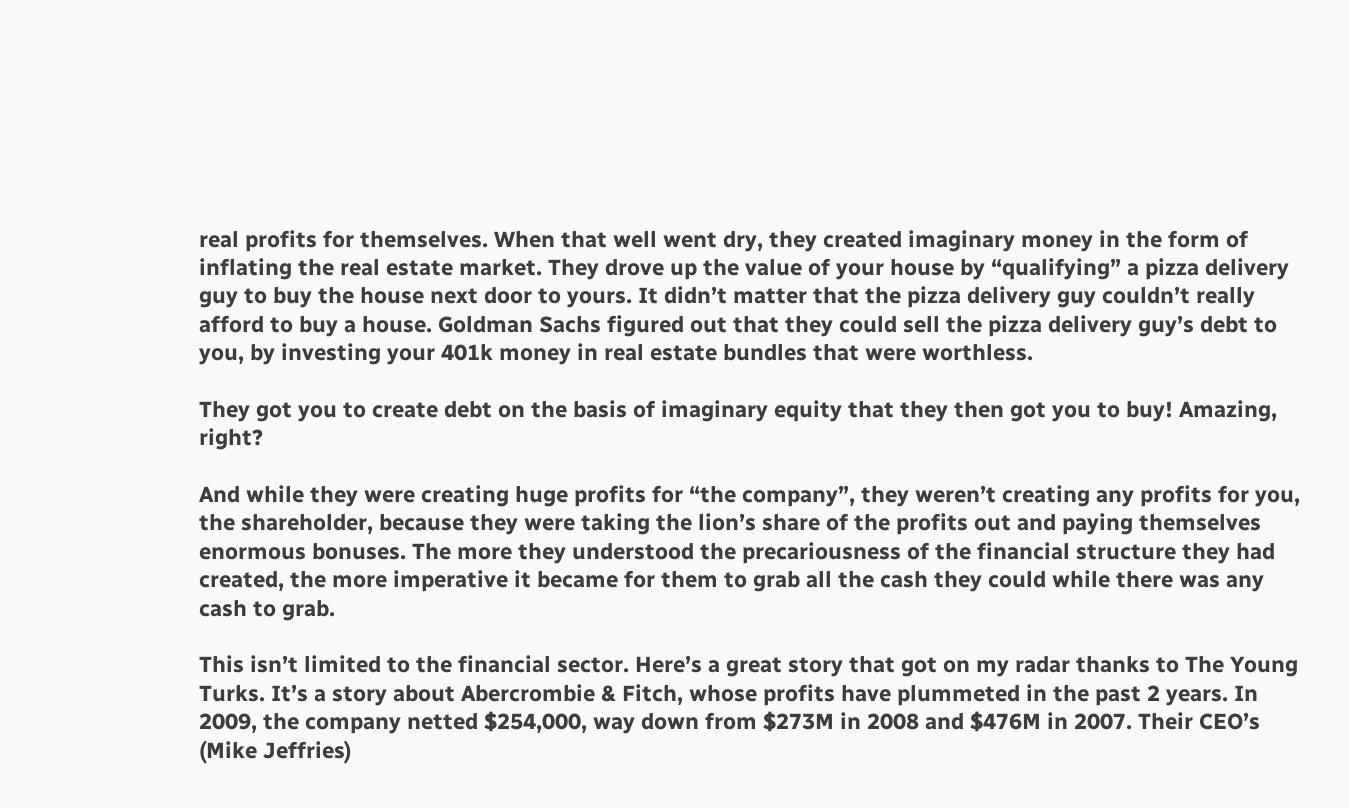real profits for themselves. When that well went dry, they created imaginary money in the form of inflating the real estate market. They drove up the value of your house by “qualifying” a pizza delivery guy to buy the house next door to yours. It didn’t matter that the pizza delivery guy couldn’t really afford to buy a house. Goldman Sachs figured out that they could sell the pizza delivery guy’s debt to you, by investing your 401k money in real estate bundles that were worthless.

They got you to create debt on the basis of imaginary equity that they then got you to buy! Amazing, right?

And while they were creating huge profits for “the company”, they weren’t creating any profits for you, the shareholder, because they were taking the lion’s share of the profits out and paying themselves enormous bonuses. The more they understood the precariousness of the financial structure they had created, the more imperative it became for them to grab all the cash they could while there was any cash to grab.

This isn’t limited to the financial sector. Here’s a great story that got on my radar thanks to The Young Turks. It’s a story about Abercrombie & Fitch, whose profits have plummeted in the past 2 years. In 2009, the company netted $254,000, way down from $273M in 2008 and $476M in 2007. Their CEO’s (Mike Jeffries)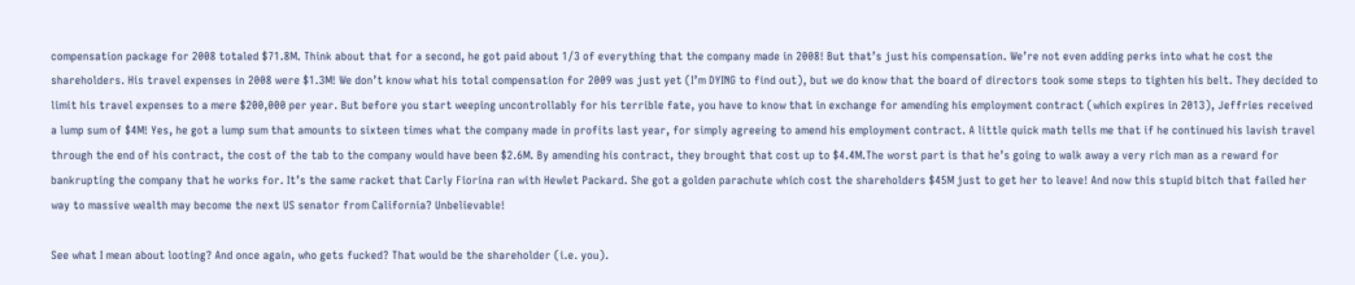compensation package for 2008 totaled $71.8M. Think about that for a second, he got paid about 1/3 of everything that the company made in 2008! But that’s just his compensation. We’re not even adding perks into what he cost the shareholders. His travel expenses in 2008 were $1.3M! We don’t know what his total compensation for 2009 was just yet (I’m DYING to find out), but we do know that the board of directors took some steps to tighten his belt. They decided to limit his travel expenses to a mere $200,000 per year. But before you start weeping uncontrollably for his terrible fate, you have to know that in exchange for amending his employment contract (which expires in 2013), Jeffries received a lump sum of $4M! Yes, he got a lump sum that amounts to sixteen times what the company made in profits last year, for simply agreeing to amend his employment contract. A little quick math tells me that if he continued his lavish travel through the end of his contract, the cost of the tab to the company would have been $2.6M. By amending his contract, they brought that cost up to $4.4M.The worst part is that he’s going to walk away a very rich man as a reward for bankrupting the company that he works for. It’s the same racket that Carly Fiorina ran with Hewlet Packard. She got a golden parachute which cost the shareholders $45M just to get her to leave! And now this stupid bitch that failed her way to massive wealth may become the next US senator from California? Unbelievable!

See what I mean about looting? And once again, who gets fucked? That would be the shareholder (i.e. you).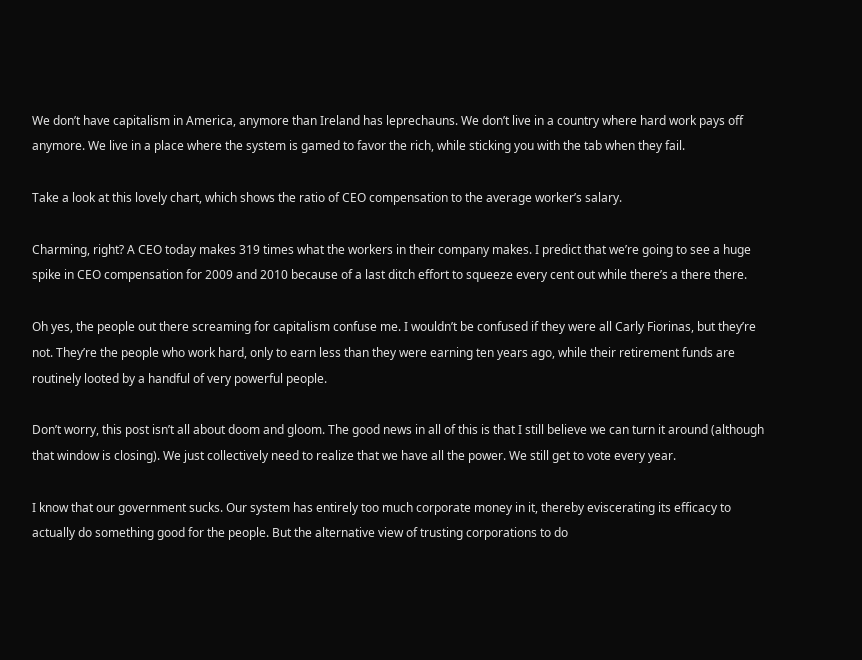We don’t have capitalism in America, anymore than Ireland has leprechauns. We don’t live in a country where hard work pays off anymore. We live in a place where the system is gamed to favor the rich, while sticking you with the tab when they fail.

Take a look at this lovely chart, which shows the ratio of CEO compensation to the average worker’s salary.

Charming, right? A CEO today makes 319 times what the workers in their company makes. I predict that we’re going to see a huge spike in CEO compensation for 2009 and 2010 because of a last ditch effort to squeeze every cent out while there’s a there there.

Oh yes, the people out there screaming for capitalism confuse me. I wouldn’t be confused if they were all Carly Fiorinas, but they’re not. They’re the people who work hard, only to earn less than they were earning ten years ago, while their retirement funds are routinely looted by a handful of very powerful people.

Don’t worry, this post isn’t all about doom and gloom. The good news in all of this is that I still believe we can turn it around (although that window is closing). We just collectively need to realize that we have all the power. We still get to vote every year.

I know that our government sucks. Our system has entirely too much corporate money in it, thereby eviscerating its efficacy to actually do something good for the people. But the alternative view of trusting corporations to do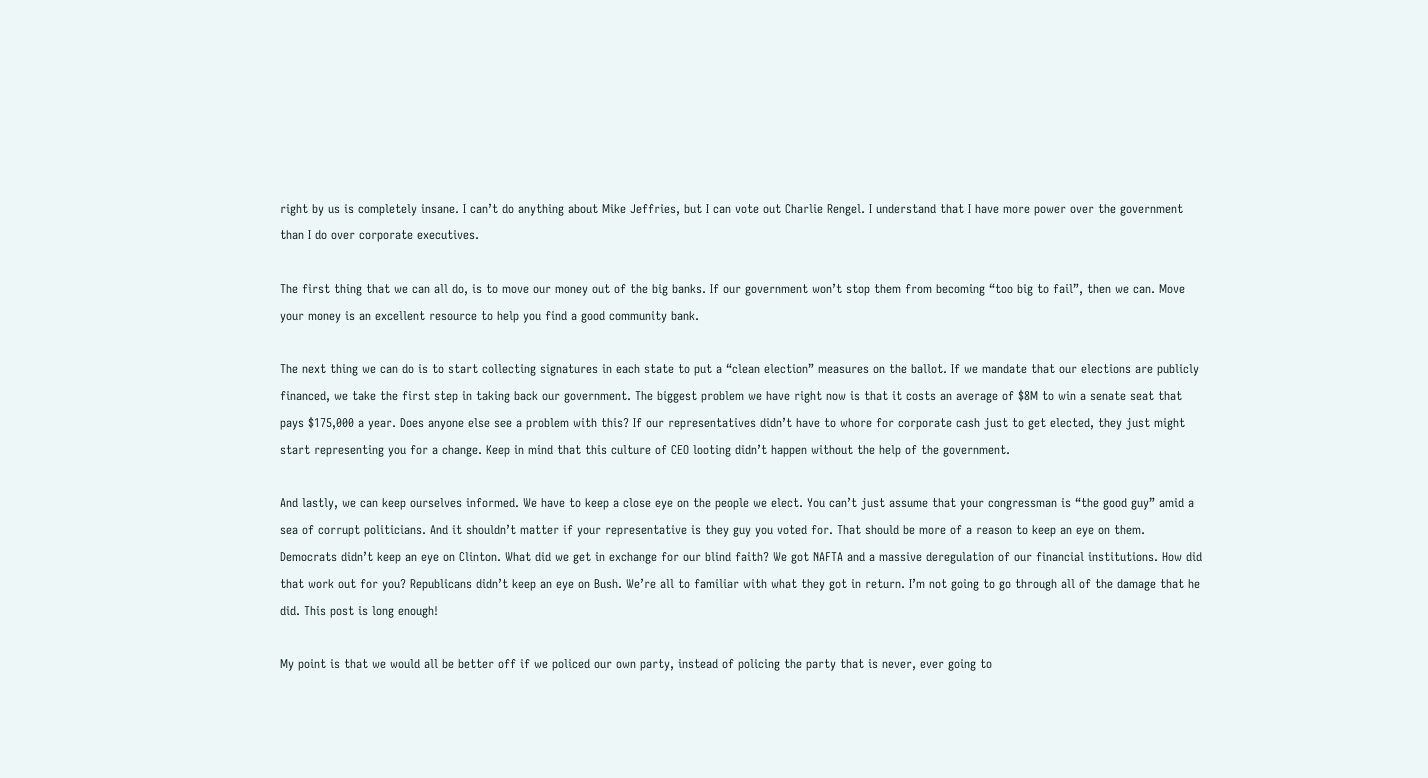right by us is completely insane. I can’t do anything about Mike Jeffries, but I can vote out Charlie Rengel. I understand that I have more power over the government than I do over corporate executives.

The first thing that we can all do, is to move our money out of the big banks. If our government won’t stop them from becoming “too big to fail”, then we can. Move your money is an excellent resource to help you find a good community bank.

The next thing we can do is to start collecting signatures in each state to put a “clean election” measures on the ballot. If we mandate that our elections are publicly financed, we take the first step in taking back our government. The biggest problem we have right now is that it costs an average of $8M to win a senate seat that pays $175,000 a year. Does anyone else see a problem with this? If our representatives didn’t have to whore for corporate cash just to get elected, they just might start representing you for a change. Keep in mind that this culture of CEO looting didn’t happen without the help of the government.

And lastly, we can keep ourselves informed. We have to keep a close eye on the people we elect. You can’t just assume that your congressman is “the good guy” amid a sea of corrupt politicians. And it shouldn’t matter if your representative is they guy you voted for. That should be more of a reason to keep an eye on them. Democrats didn’t keep an eye on Clinton. What did we get in exchange for our blind faith? We got NAFTA and a massive deregulation of our financial institutions. How did that work out for you? Republicans didn’t keep an eye on Bush. We’re all to familiar with what they got in return. I’m not going to go through all of the damage that he did. This post is long enough!

My point is that we would all be better off if we policed our own party, instead of policing the party that is never, ever going to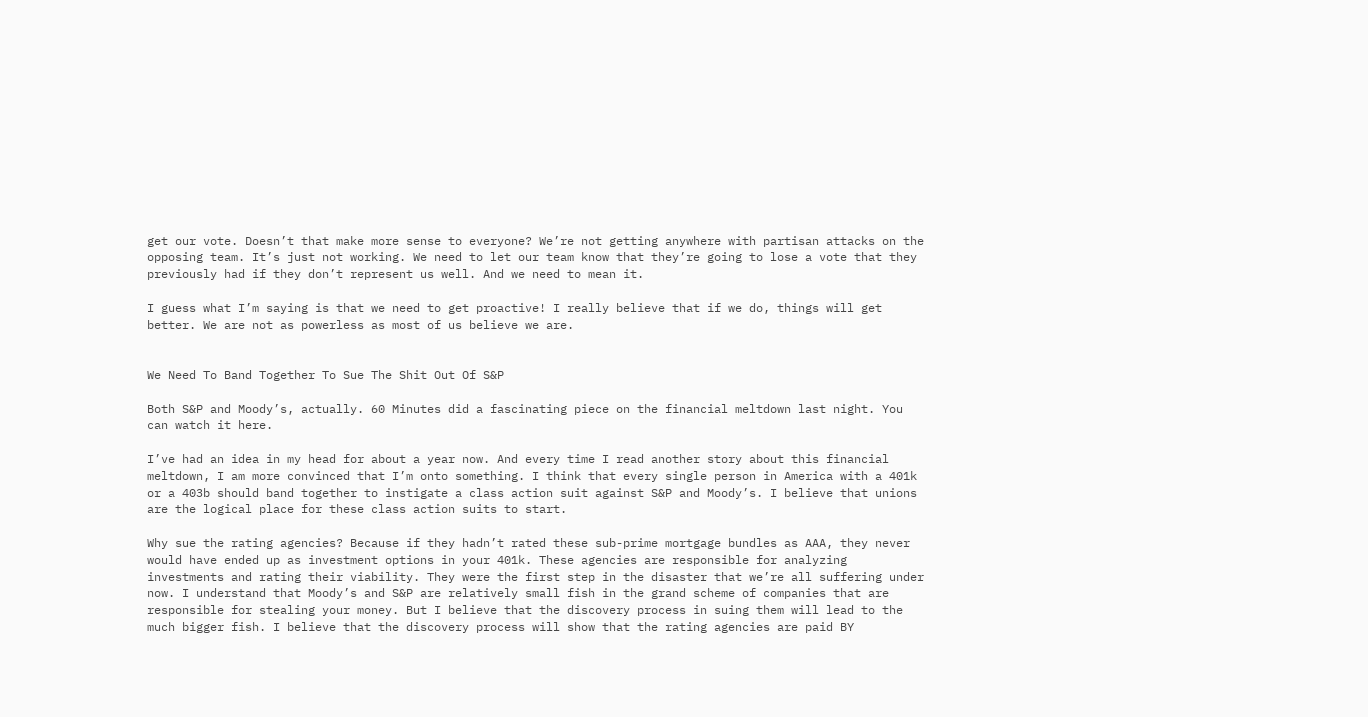get our vote. Doesn’t that make more sense to everyone? We’re not getting anywhere with partisan attacks on the opposing team. It’s just not working. We need to let our team know that they’re going to lose a vote that they previously had if they don’t represent us well. And we need to mean it.

I guess what I’m saying is that we need to get proactive! I really believe that if we do, things will get better. We are not as powerless as most of us believe we are.


We Need To Band Together To Sue The Shit Out Of S&P

Both S&P and Moody’s, actually. 60 Minutes did a fascinating piece on the financial meltdown last night. You can watch it here.

I’ve had an idea in my head for about a year now. And every time I read another story about this financial meltdown, I am more convinced that I’m onto something. I think that every single person in America with a 401k or a 403b should band together to instigate a class action suit against S&P and Moody’s. I believe that unions are the logical place for these class action suits to start.

Why sue the rating agencies? Because if they hadn’t rated these sub-prime mortgage bundles as AAA, they never would have ended up as investment options in your 401k. These agencies are responsible for analyzing investments and rating their viability. They were the first step in the disaster that we’re all suffering under now. I understand that Moody’s and S&P are relatively small fish in the grand scheme of companies that are responsible for stealing your money. But I believe that the discovery process in suing them will lead to the much bigger fish. I believe that the discovery process will show that the rating agencies are paid BY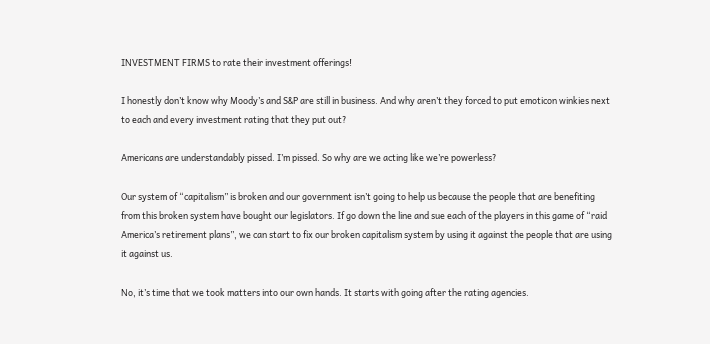INVESTMENT FIRMS to rate their investment offerings!

I honestly don’t know why Moody’s and S&P are still in business. And why aren’t they forced to put emoticon winkies next to each and every investment rating that they put out?

Americans are understandably pissed. I’m pissed. So why are we acting like we’re powerless?

Our system of “capitalism” is broken and our government isn’t going to help us because the people that are benefiting from this broken system have bought our legislators. If go down the line and sue each of the players in this game of “raid America’s retirement plans”, we can start to fix our broken capitalism system by using it against the people that are using it against us.

No, it’s time that we took matters into our own hands. It starts with going after the rating agencies.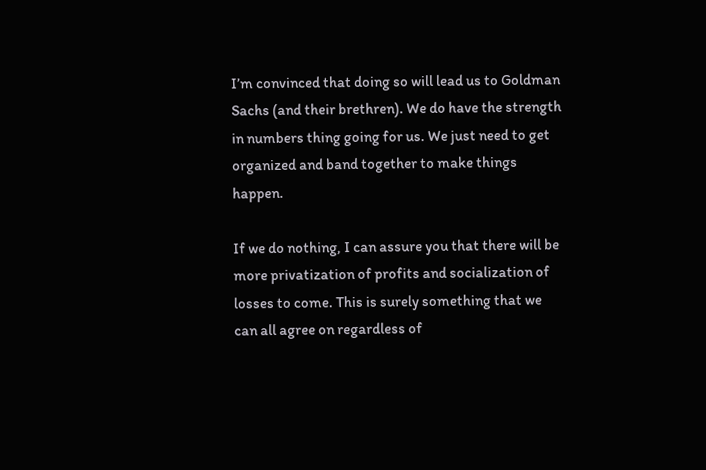I’m convinced that doing so will lead us to Goldman Sachs (and their brethren). We do have the strength in numbers thing going for us. We just need to get organized and band together to make things happen.

If we do nothing, I can assure you that there will be more privatization of profits and socialization of losses to come. This is surely something that we can all agree on regardless of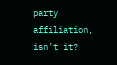party affiliation, isn’t it?